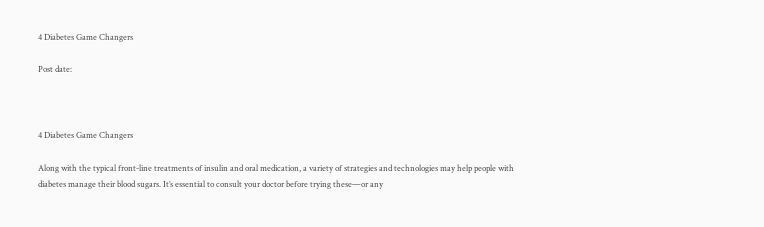4 Diabetes Game Changers

Post date:



4 Diabetes Game Changers

Along with the typical front-line treatments of insulin and oral medication, a variety of strategies and technologies may help people with diabetes manage their blood sugars. It’s essential to consult your doctor before trying these—or any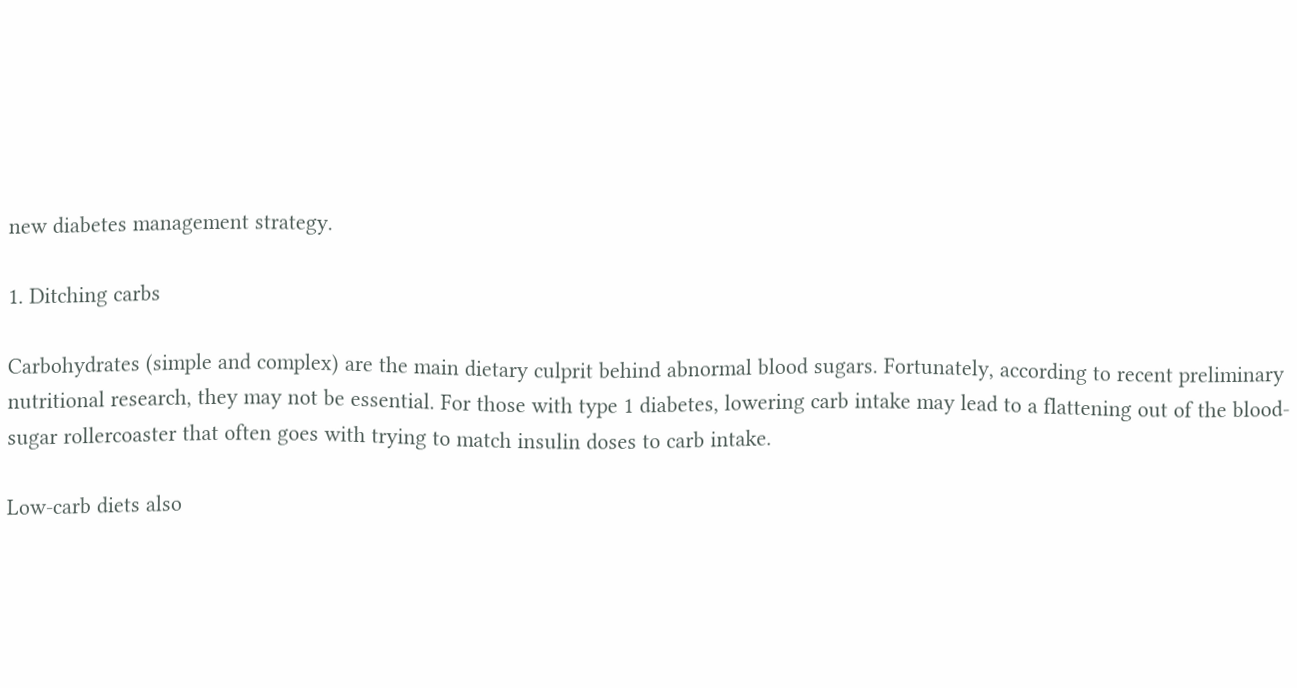new diabetes management strategy.

1. Ditching carbs

Carbohydrates (simple and complex) are the main dietary culprit behind abnormal blood sugars. Fortunately, according to recent preliminary nutritional research, they may not be essential. For those with type 1 diabetes, lowering carb intake may lead to a flattening out of the blood-sugar rollercoaster that often goes with trying to match insulin doses to carb intake.

Low-carb diets also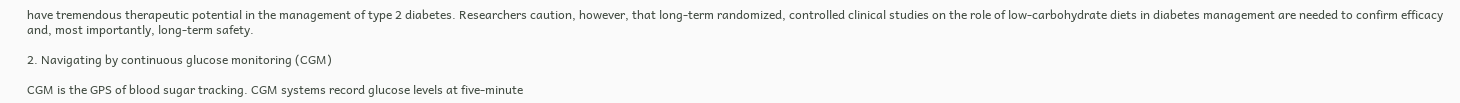have tremendous therapeutic potential in the management of type 2 diabetes. Researchers caution, however, that long-term randomized, controlled clinical studies on the role of low-carbohydrate diets in diabetes management are needed to confirm efficacy and, most importantly, long-term safety.

2. Navigating by continuous glucose monitoring (CGM)

CGM is the GPS of blood sugar tracking. CGM systems record glucose levels at five-minute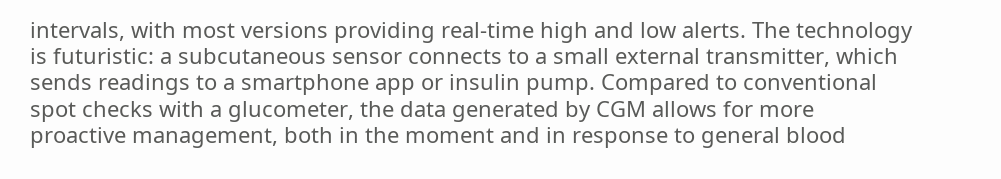intervals, with most versions providing real-time high and low alerts. The technology is futuristic: a subcutaneous sensor connects to a small external transmitter, which sends readings to a smartphone app or insulin pump. Compared to conventional spot checks with a glucometer, the data generated by CGM allows for more proactive management, both in the moment and in response to general blood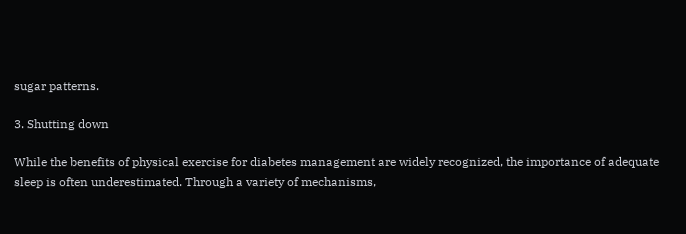sugar patterns.

3. Shutting down

While the benefits of physical exercise for diabetes management are widely recognized, the importance of adequate sleep is often underestimated. Through a variety of mechanisms,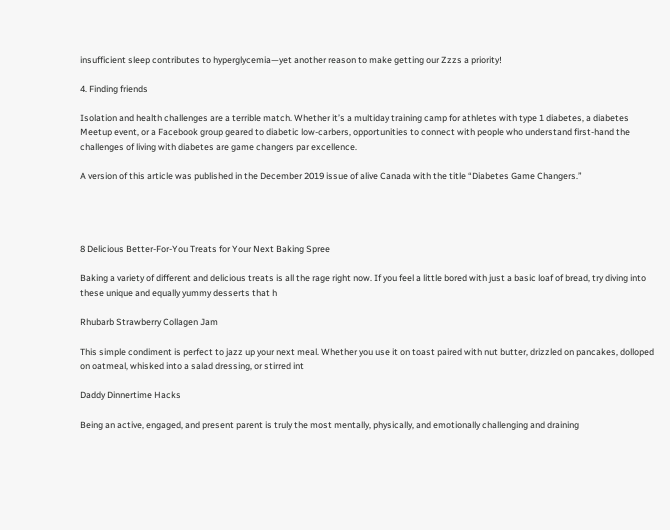insufficient sleep contributes to hyperglycemia—yet another reason to make getting our Zzzs a priority!

4. Finding friends

Isolation and health challenges are a terrible match. Whether it’s a multiday training camp for athletes with type 1 diabetes, a diabetes Meetup event, or a Facebook group geared to diabetic low-carbers, opportunities to connect with people who understand first-hand the challenges of living with diabetes are game changers par excellence.

A version of this article was published in the December 2019 issue of alive Canada with the title “Diabetes Game Changers.”




8 Delicious Better-For-You Treats for Your Next Baking Spree

Baking a variety of different and delicious treats is all the rage right now. If you feel a little bored with just a basic loaf of bread, try diving into these unique and equally yummy desserts that h

Rhubarb Strawberry Collagen Jam

This simple condiment is perfect to jazz up your next meal. Whether you use it on toast paired with nut butter, drizzled on pancakes, dolloped on oatmeal, whisked into a salad dressing, or stirred int

Daddy Dinnertime Hacks

Being an active, engaged, and present parent is truly the most mentally, physically, and emotionally challenging and draining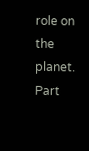role on the planet. Part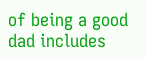of being a good dad includes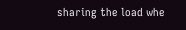sharing the load whe